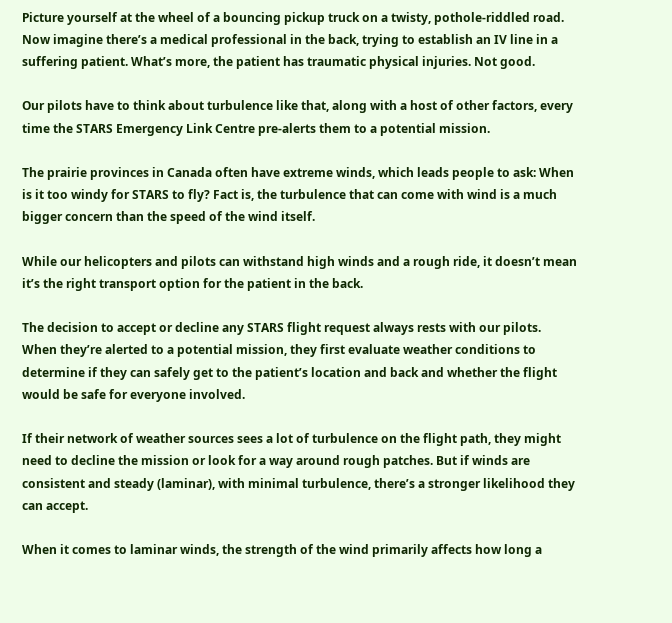Picture yourself at the wheel of a bouncing pickup truck on a twisty, pothole-riddled road. Now imagine there’s a medical professional in the back, trying to establish an IV line in a suffering patient. What’s more, the patient has traumatic physical injuries. Not good.

Our pilots have to think about turbulence like that, along with a host of other factors, every time the STARS Emergency Link Centre pre-alerts them to a potential mission.

The prairie provinces in Canada often have extreme winds, which leads people to ask: When is it too windy for STARS to fly? Fact is, the turbulence that can come with wind is a much bigger concern than the speed of the wind itself.

While our helicopters and pilots can withstand high winds and a rough ride, it doesn’t mean it’s the right transport option for the patient in the back.

The decision to accept or decline any STARS flight request always rests with our pilots. When they’re alerted to a potential mission, they first evaluate weather conditions to determine if they can safely get to the patient’s location and back and whether the flight would be safe for everyone involved.

If their network of weather sources sees a lot of turbulence on the flight path, they might need to decline the mission or look for a way around rough patches. But if winds are consistent and steady (laminar), with minimal turbulence, there’s a stronger likelihood they can accept.

When it comes to laminar winds, the strength of the wind primarily affects how long a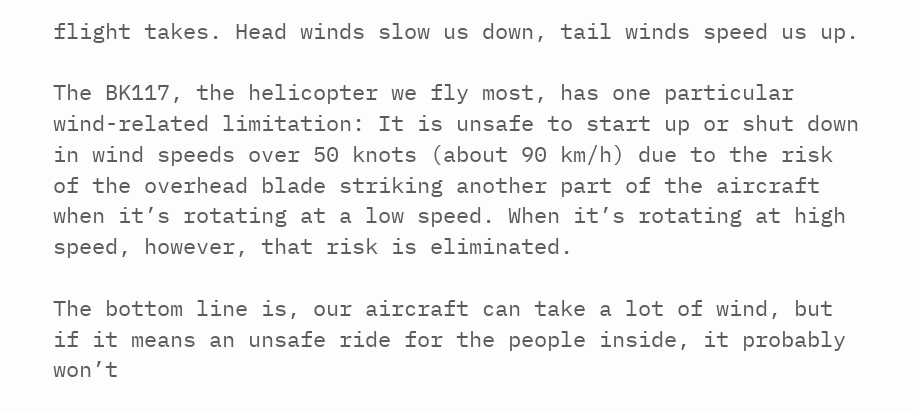flight takes. Head winds slow us down, tail winds speed us up.

The BK117, the helicopter we fly most, has one particular wind-related limitation: It is unsafe to start up or shut down in wind speeds over 50 knots (about 90 km/h) due to the risk of the overhead blade striking another part of the aircraft when it’s rotating at a low speed. When it’s rotating at high speed, however, that risk is eliminated.

The bottom line is, our aircraft can take a lot of wind, but if it means an unsafe ride for the people inside, it probably won’t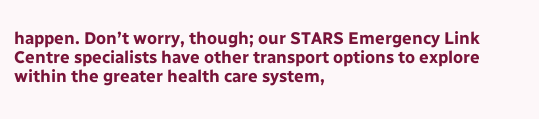happen. Don’t worry, though; our STARS Emergency Link Centre specialists have other transport options to explore within the greater health care system,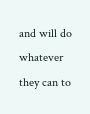and will do whatever they can to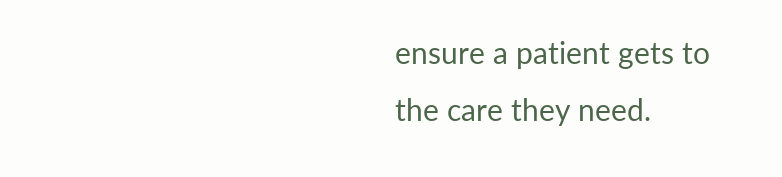ensure a patient gets to the care they need.